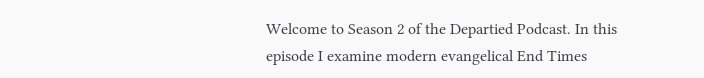Welcome to Season 2 of the Departied Podcast. In this episode I examine modern evangelical End Times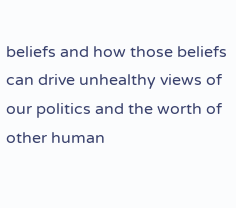beliefs and how those beliefs can drive unhealthy views of our politics and the worth of other human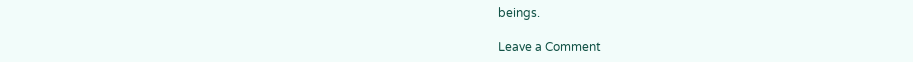beings.

Leave a Comment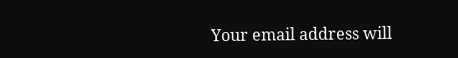Your email address will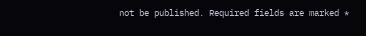not be published. Required fields are marked *